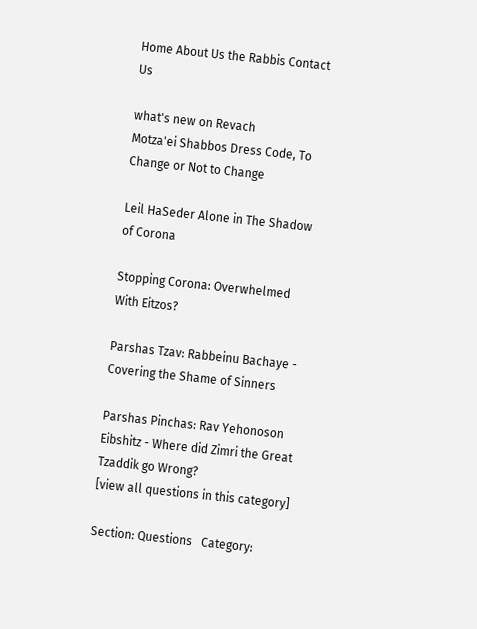Home About Us the Rabbis Contact Us

what's new on Revach
Motza'ei Shabbos Dress Code, To Change or Not to Change

Leil HaSeder Alone in The Shadow of Corona

Stopping Corona: Overwhelmed With Eitzos?

Parshas Tzav: Rabbeinu Bachaye - Covering the Shame of Sinners

Parshas Pinchas: Rav Yehonoson Eibshitz - Where did Zimri the Great Tzaddik go Wrong?
[view all questions in this category]

Section: Questions   Category: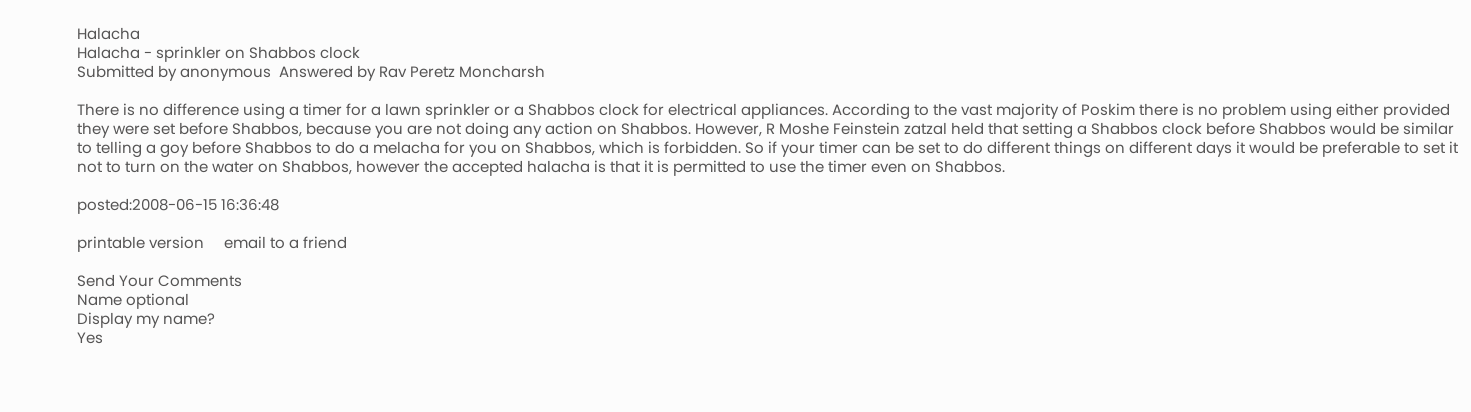Halacha
Halacha - sprinkler on Shabbos clock
Submitted by anonymous  Answered by Rav Peretz Moncharsh

There is no difference using a timer for a lawn sprinkler or a Shabbos clock for electrical appliances. According to the vast majority of Poskim there is no problem using either provided they were set before Shabbos, because you are not doing any action on Shabbos. However, R Moshe Feinstein zatzal held that setting a Shabbos clock before Shabbos would be similar to telling a goy before Shabbos to do a melacha for you on Shabbos, which is forbidden. So if your timer can be set to do different things on different days it would be preferable to set it not to turn on the water on Shabbos, however the accepted halacha is that it is permitted to use the timer even on Shabbos.

posted:2008-06-15 16:36:48

printable version     email to a friend

Send Your Comments
Name optional
Display my name?
Yes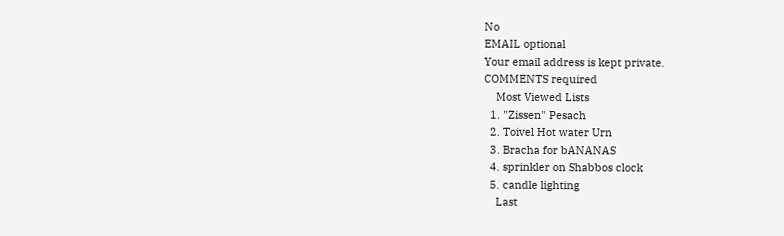No
EMAIL optional
Your email address is kept private.
COMMENTS required
    Most Viewed Lists
  1. "Zissen" Pesach
  2. Toivel Hot water Urn
  3. Bracha for bANANAS
  4. sprinkler on Shabbos clock
  5. candle lighting
    Last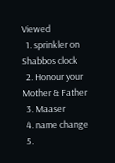Viewed
  1. sprinkler on Shabbos clock
  2. Honour your Mother & Father
  3. Maaser
  4. name change
  5.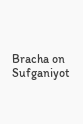Bracha on Sufganiyot